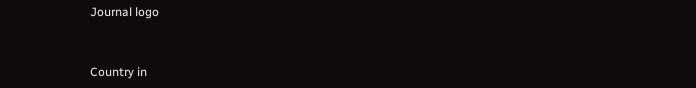Journal logo


Country in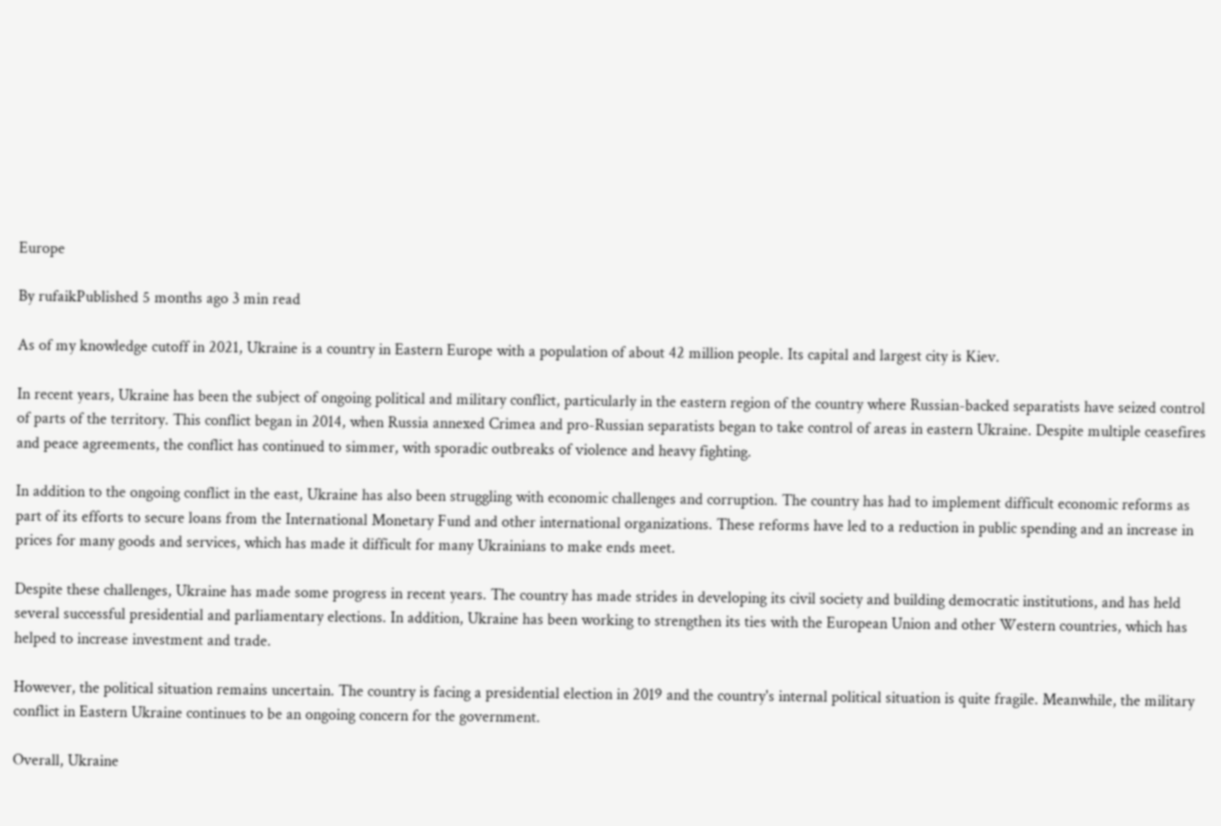Europe

By rufaikPublished 5 months ago 3 min read

As of my knowledge cutoff in 2021, Ukraine is a country in Eastern Europe with a population of about 42 million people. Its capital and largest city is Kiev.

In recent years, Ukraine has been the subject of ongoing political and military conflict, particularly in the eastern region of the country where Russian-backed separatists have seized control of parts of the territory. This conflict began in 2014, when Russia annexed Crimea and pro-Russian separatists began to take control of areas in eastern Ukraine. Despite multiple ceasefires and peace agreements, the conflict has continued to simmer, with sporadic outbreaks of violence and heavy fighting.

In addition to the ongoing conflict in the east, Ukraine has also been struggling with economic challenges and corruption. The country has had to implement difficult economic reforms as part of its efforts to secure loans from the International Monetary Fund and other international organizations. These reforms have led to a reduction in public spending and an increase in prices for many goods and services, which has made it difficult for many Ukrainians to make ends meet.

Despite these challenges, Ukraine has made some progress in recent years. The country has made strides in developing its civil society and building democratic institutions, and has held several successful presidential and parliamentary elections. In addition, Ukraine has been working to strengthen its ties with the European Union and other Western countries, which has helped to increase investment and trade.

However, the political situation remains uncertain. The country is facing a presidential election in 2019 and the country's internal political situation is quite fragile. Meanwhile, the military conflict in Eastern Ukraine continues to be an ongoing concern for the government.

Overall, Ukraine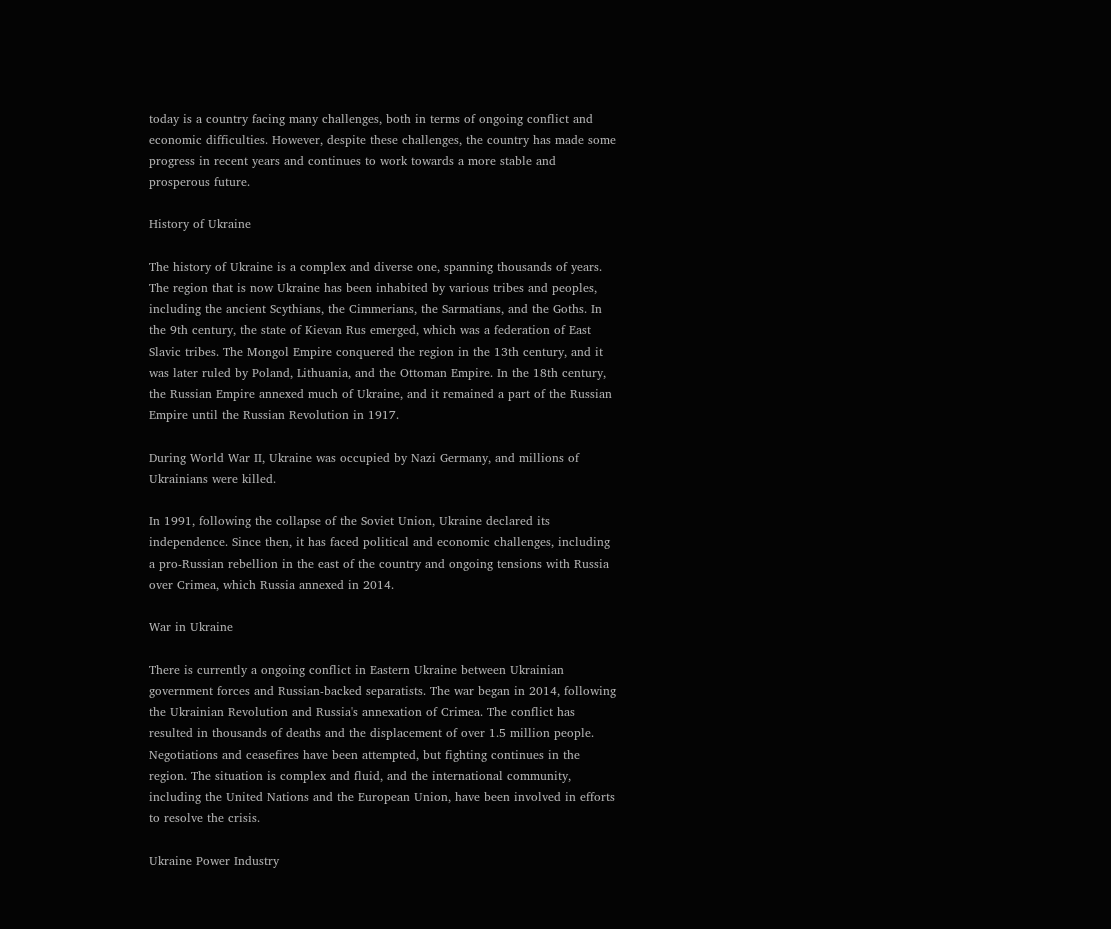today is a country facing many challenges, both in terms of ongoing conflict and economic difficulties. However, despite these challenges, the country has made some progress in recent years and continues to work towards a more stable and prosperous future.

History of Ukraine

The history of Ukraine is a complex and diverse one, spanning thousands of years. The region that is now Ukraine has been inhabited by various tribes and peoples, including the ancient Scythians, the Cimmerians, the Sarmatians, and the Goths. In the 9th century, the state of Kievan Rus emerged, which was a federation of East Slavic tribes. The Mongol Empire conquered the region in the 13th century, and it was later ruled by Poland, Lithuania, and the Ottoman Empire. In the 18th century, the Russian Empire annexed much of Ukraine, and it remained a part of the Russian Empire until the Russian Revolution in 1917.

During World War II, Ukraine was occupied by Nazi Germany, and millions of Ukrainians were killed.

In 1991, following the collapse of the Soviet Union, Ukraine declared its independence. Since then, it has faced political and economic challenges, including a pro-Russian rebellion in the east of the country and ongoing tensions with Russia over Crimea, which Russia annexed in 2014.

War in Ukraine

There is currently a ongoing conflict in Eastern Ukraine between Ukrainian government forces and Russian-backed separatists. The war began in 2014, following the Ukrainian Revolution and Russia's annexation of Crimea. The conflict has resulted in thousands of deaths and the displacement of over 1.5 million people. Negotiations and ceasefires have been attempted, but fighting continues in the region. The situation is complex and fluid, and the international community, including the United Nations and the European Union, have been involved in efforts to resolve the crisis.

Ukraine Power Industry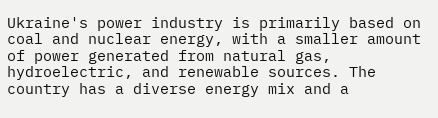Ukraine's power industry is primarily based on coal and nuclear energy, with a smaller amount of power generated from natural gas, hydroelectric, and renewable sources. The country has a diverse energy mix and a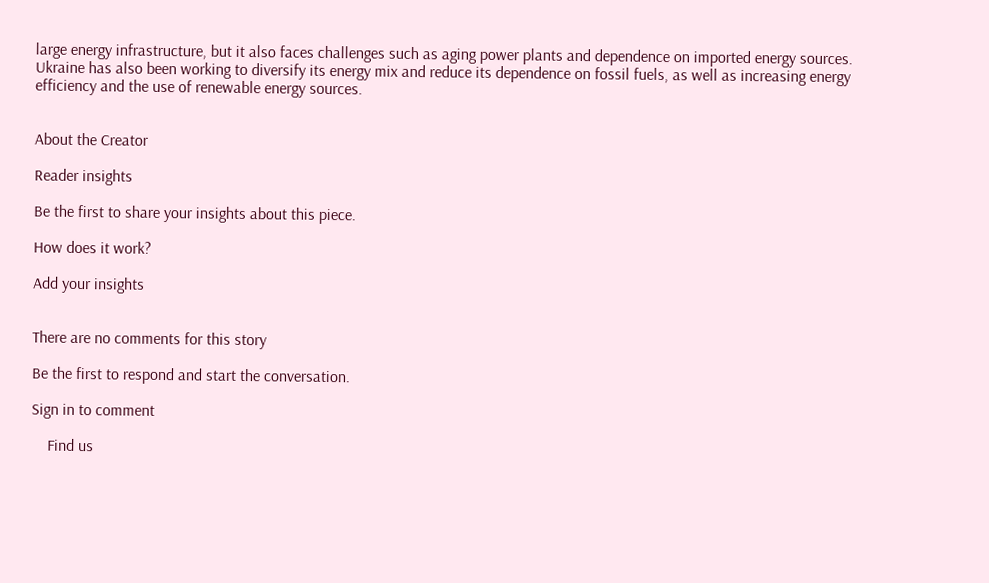large energy infrastructure, but it also faces challenges such as aging power plants and dependence on imported energy sources. Ukraine has also been working to diversify its energy mix and reduce its dependence on fossil fuels, as well as increasing energy efficiency and the use of renewable energy sources.


About the Creator

Reader insights

Be the first to share your insights about this piece.

How does it work?

Add your insights


There are no comments for this story

Be the first to respond and start the conversation.

Sign in to comment

    Find us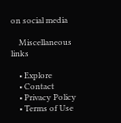on social media

    Miscellaneous links

    • Explore
    • Contact
    • Privacy Policy
    • Terms of Use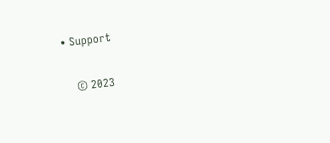• Support

    © 2023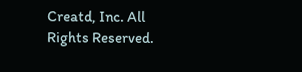Creatd, Inc. All Rights Reserved.